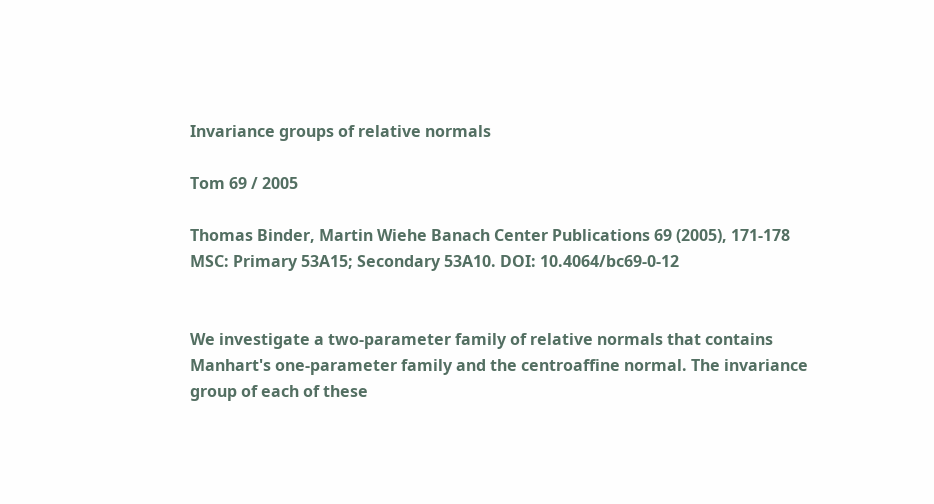Invariance groups of relative normals

Tom 69 / 2005

Thomas Binder, Martin Wiehe Banach Center Publications 69 (2005), 171-178 MSC: Primary 53A15; Secondary 53A10. DOI: 10.4064/bc69-0-12


We investigate a two-parameter family of relative normals that contains Manhart's one-parameter family and the centroaffine normal. The invariance group of each of these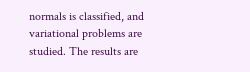normals is classified, and variational problems are studied. The results are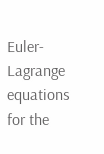Euler-Lagrange equations for the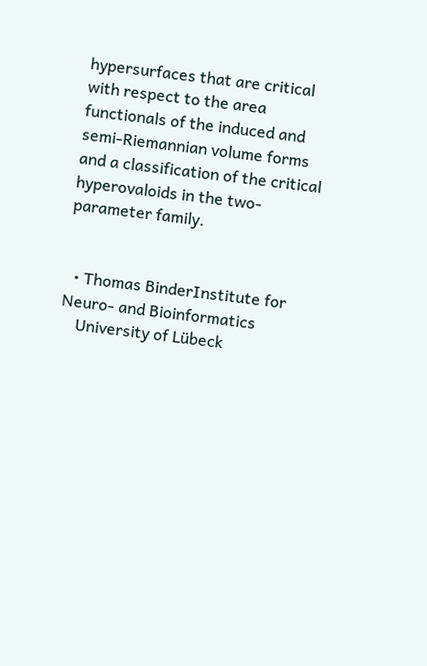hypersurfaces that are critical with respect to the area functionals of the induced and semi-Riemannian volume forms and a classification of the critical hyperovaloids in the two-parameter family.


  • Thomas BinderInstitute for Neuro- and Bioinformatics
    University of Lübeck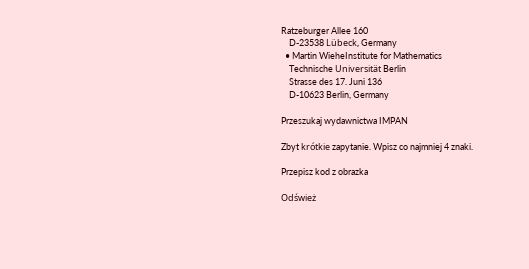Ratzeburger Allee 160
    D-23538 Lübeck, Germany
  • Martin WieheInstitute for Mathematics
    Technische Universität Berlin
    Strasse des 17. Juni 136
    D-10623 Berlin, Germany

Przeszukaj wydawnictwa IMPAN

Zbyt krótkie zapytanie. Wpisz co najmniej 4 znaki.

Przepisz kod z obrazka

Odśwież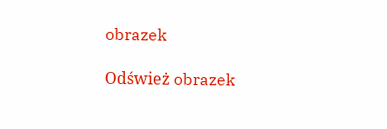obrazek

Odśwież obrazek